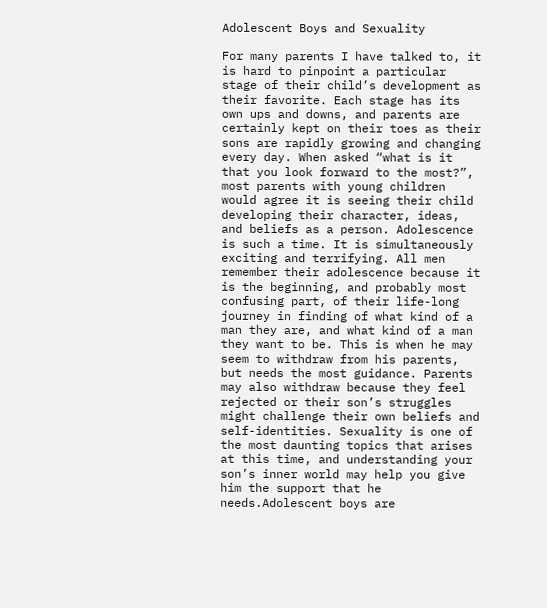Adolescent Boys and Sexuality

For many parents I have talked to, it is hard to pinpoint a particular stage of their child’s development as their favorite. Each stage has its own ups and downs, and parents are certainly kept on their toes as their sons are rapidly growing and changing every day. When asked “what is it that you look forward to the most?”, most parents with young children would agree it is seeing their child developing their character, ideas, and beliefs as a person. Adolescence is such a time. It is simultaneously exciting and terrifying. All men remember their adolescence because it is the beginning, and probably most confusing part, of their life-long journey in finding of what kind of a man they are, and what kind of a man they want to be. This is when he may seem to withdraw from his parents, but needs the most guidance. Parents may also withdraw because they feel rejected or their son’s struggles might challenge their own beliefs and self-identities. Sexuality is one of the most daunting topics that arises at this time, and understanding your son’s inner world may help you give him the support that he needs.Adolescent boys are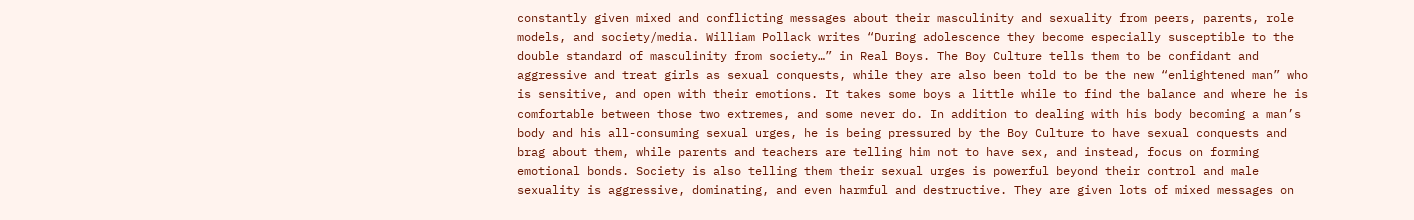constantly given mixed and conflicting messages about their masculinity and sexuality from peers, parents, role models, and society/media. William Pollack writes “During adolescence they become especially susceptible to the double standard of masculinity from society…” in Real Boys. The Boy Culture tells them to be confidant and aggressive and treat girls as sexual conquests, while they are also been told to be the new “enlightened man” who is sensitive, and open with their emotions. It takes some boys a little while to find the balance and where he is comfortable between those two extremes, and some never do. In addition to dealing with his body becoming a man’s body and his all-consuming sexual urges, he is being pressured by the Boy Culture to have sexual conquests and brag about them, while parents and teachers are telling him not to have sex, and instead, focus on forming emotional bonds. Society is also telling them their sexual urges is powerful beyond their control and male sexuality is aggressive, dominating, and even harmful and destructive. They are given lots of mixed messages on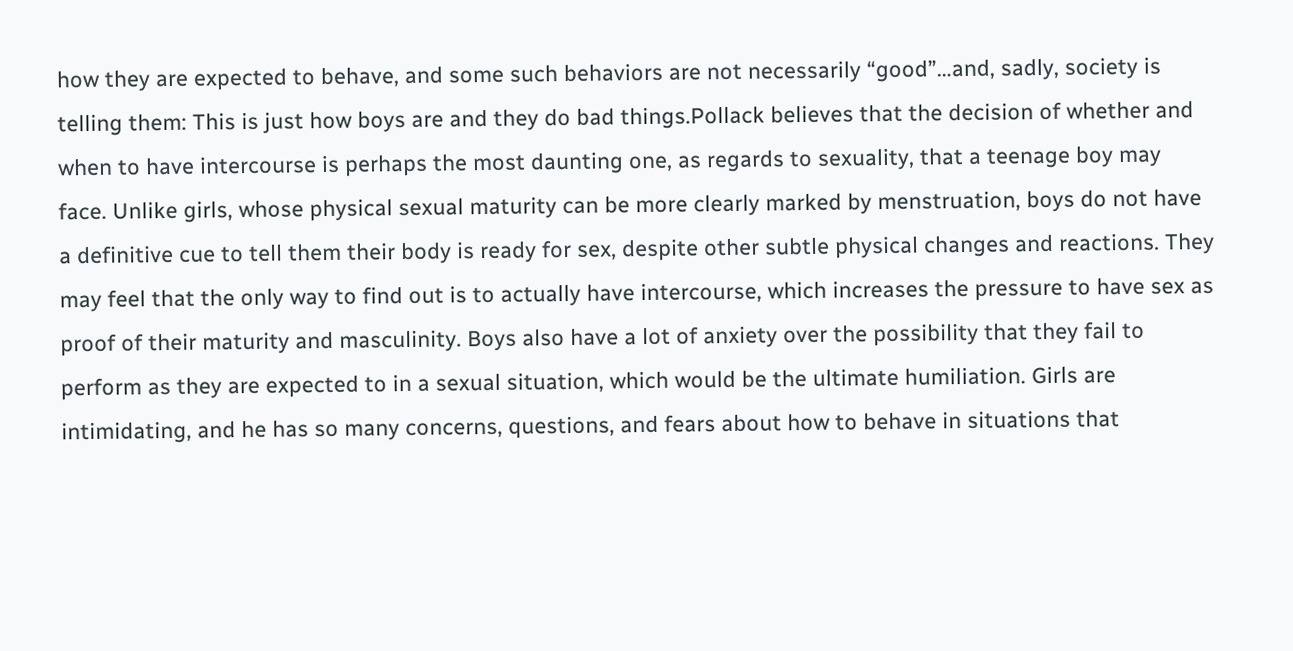how they are expected to behave, and some such behaviors are not necessarily “good”…and, sadly, society is telling them: This is just how boys are and they do bad things.Pollack believes that the decision of whether and when to have intercourse is perhaps the most daunting one, as regards to sexuality, that a teenage boy may face. Unlike girls, whose physical sexual maturity can be more clearly marked by menstruation, boys do not have a definitive cue to tell them their body is ready for sex, despite other subtle physical changes and reactions. They may feel that the only way to find out is to actually have intercourse, which increases the pressure to have sex as proof of their maturity and masculinity. Boys also have a lot of anxiety over the possibility that they fail to perform as they are expected to in a sexual situation, which would be the ultimate humiliation. Girls are intimidating, and he has so many concerns, questions, and fears about how to behave in situations that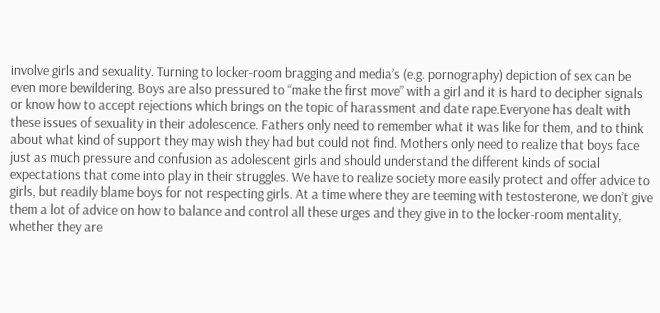involve girls and sexuality. Turning to locker-room bragging and media’s (e.g. pornography) depiction of sex can be even more bewildering. Boys are also pressured to “make the first move” with a girl and it is hard to decipher signals or know how to accept rejections which brings on the topic of harassment and date rape.Everyone has dealt with these issues of sexuality in their adolescence. Fathers only need to remember what it was like for them, and to think about what kind of support they may wish they had but could not find. Mothers only need to realize that boys face just as much pressure and confusion as adolescent girls and should understand the different kinds of social expectations that come into play in their struggles. We have to realize society more easily protect and offer advice to girls, but readily blame boys for not respecting girls. At a time where they are teeming with testosterone, we don’t give them a lot of advice on how to balance and control all these urges and they give in to the locker-room mentality, whether they are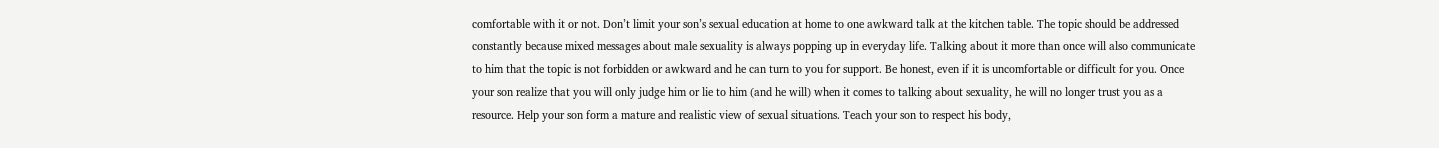comfortable with it or not. Don’t limit your son’s sexual education at home to one awkward talk at the kitchen table. The topic should be addressed constantly because mixed messages about male sexuality is always popping up in everyday life. Talking about it more than once will also communicate to him that the topic is not forbidden or awkward and he can turn to you for support. Be honest, even if it is uncomfortable or difficult for you. Once your son realize that you will only judge him or lie to him (and he will) when it comes to talking about sexuality, he will no longer trust you as a resource. Help your son form a mature and realistic view of sexual situations. Teach your son to respect his body,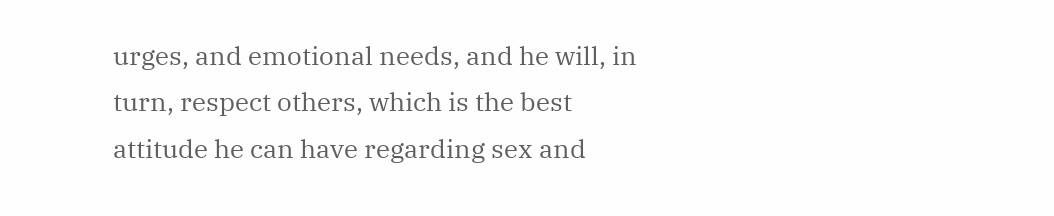urges, and emotional needs, and he will, in turn, respect others, which is the best attitude he can have regarding sex and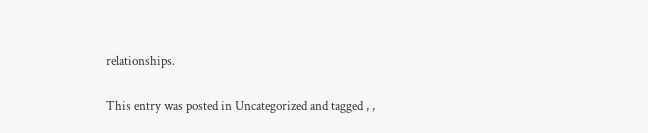relationships.

This entry was posted in Uncategorized and tagged , ,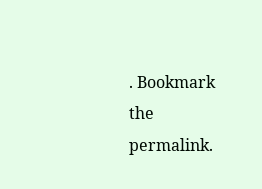. Bookmark the permalink.